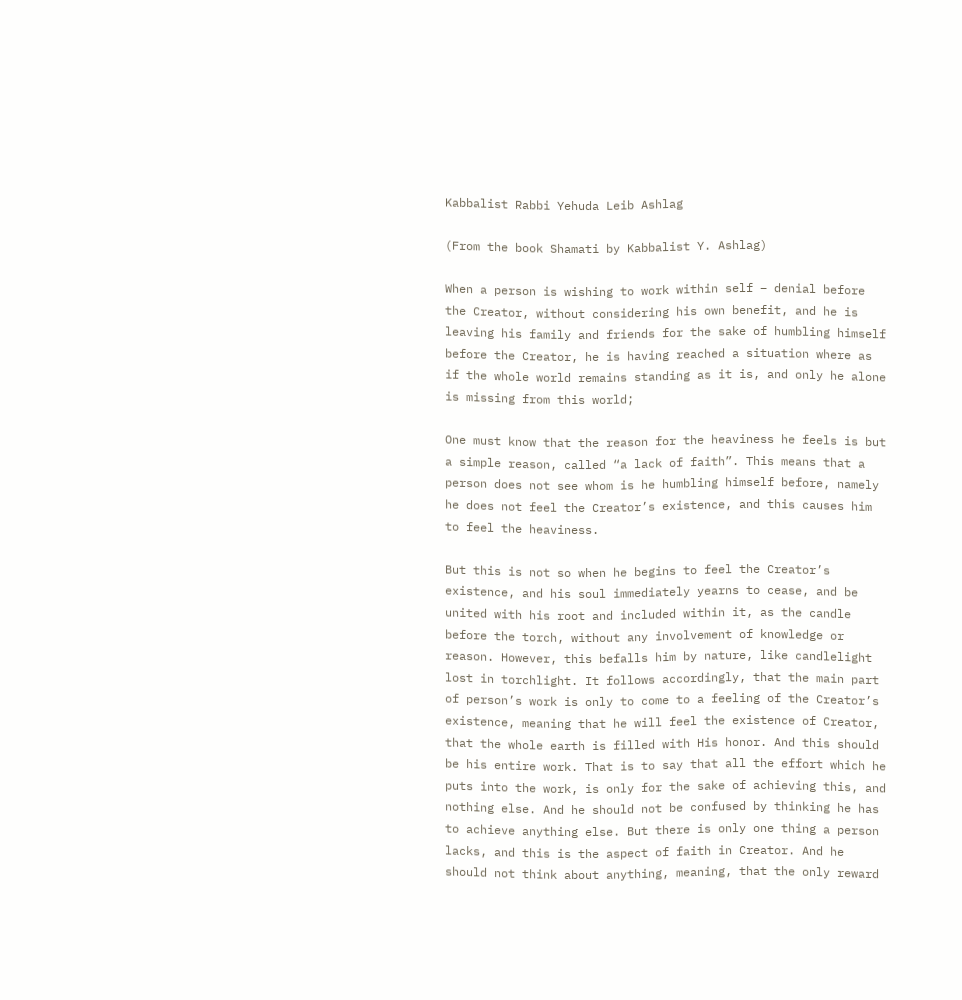Kabbalist Rabbi Yehuda Leib Ashlag

(From the book Shamati by Kabbalist Y. Ashlag)

When a person is wishing to work within self – denial before the Creator, without considering his own benefit, and he is leaving his family and friends for the sake of humbling himself before the Creator, he is having reached a situation where as if the whole world remains standing as it is, and only he alone is missing from this world;

One must know that the reason for the heaviness he feels is but a simple reason, called “a lack of faith”. This means that a person does not see whom is he humbling himself before, namely he does not feel the Creator’s existence, and this causes him to feel the heaviness.

But this is not so when he begins to feel the Creator’s existence, and his soul immediately yearns to cease, and be united with his root and included within it, as the candle before the torch, without any involvement of knowledge or reason. However, this befalls him by nature, like candlelight lost in torchlight. It follows accordingly, that the main part of person’s work is only to come to a feeling of the Creator’s existence, meaning that he will feel the existence of Creator, that the whole earth is filled with His honor. And this should be his entire work. That is to say that all the effort which he puts into the work, is only for the sake of achieving this, and nothing else. And he should not be confused by thinking he has to achieve anything else. But there is only one thing a person lacks, and this is the aspect of faith in Creator. And he should not think about anything, meaning, that the only reward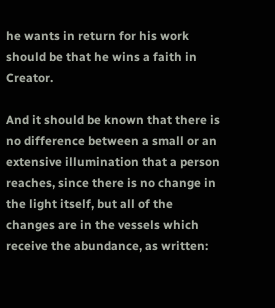he wants in return for his work should be that he wins a faith in Creator.

And it should be known that there is no difference between a small or an extensive illumination that a person reaches, since there is no change in the light itself, but all of the changes are in the vessels which receive the abundance, as written: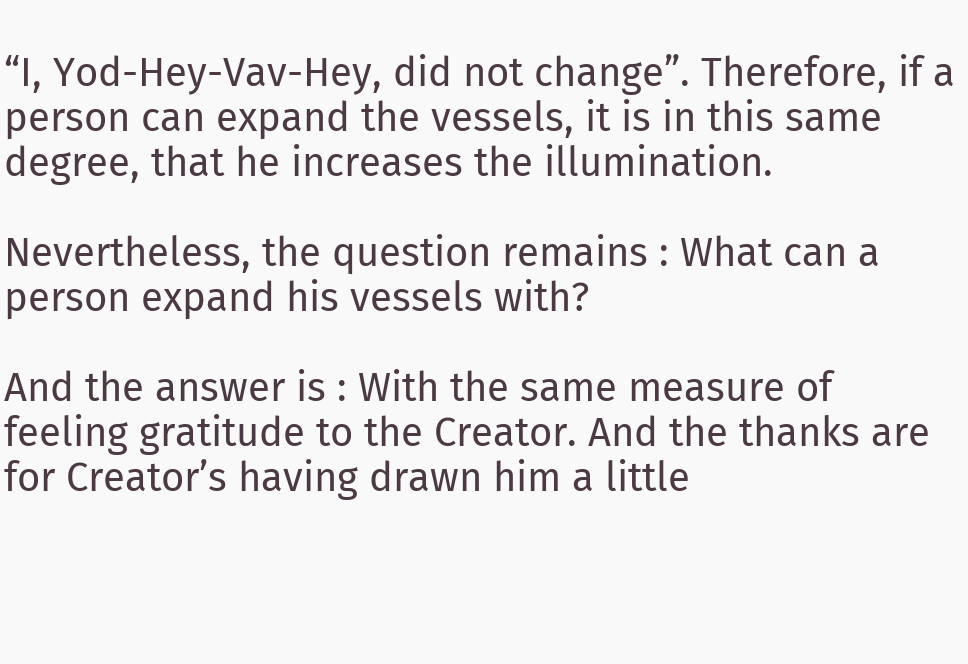“I, Yod-Hey-Vav-Hey, did not change”. Therefore, if a person can expand the vessels, it is in this same degree, that he increases the illumination.

Nevertheless, the question remains : What can a person expand his vessels with?

And the answer is : With the same measure of feeling gratitude to the Creator. And the thanks are for Creator’s having drawn him a little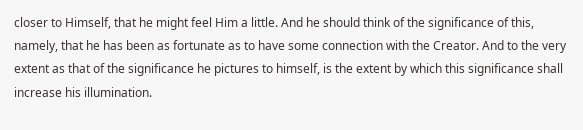closer to Himself, that he might feel Him a little. And he should think of the significance of this, namely, that he has been as fortunate as to have some connection with the Creator. And to the very extent as that of the significance he pictures to himself, is the extent by which this significance shall increase his illumination.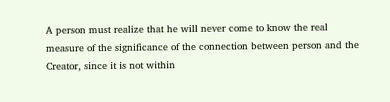A person must realize that he will never come to know the real measure of the significance of the connection between person and the Creator, since it is not within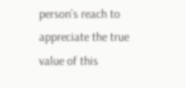person’s reach to appreciate the true value of this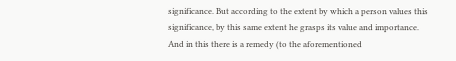significance. But according to the extent by which a person values this significance, by this same extent he grasps its value and importance. And in this there is a remedy (to the aforementioned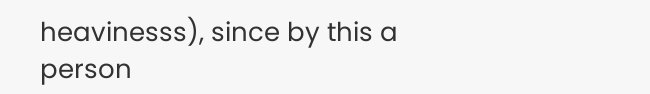heavinesss), since by this a person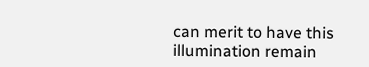can merit to have this illumination remain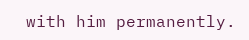with him permanently.